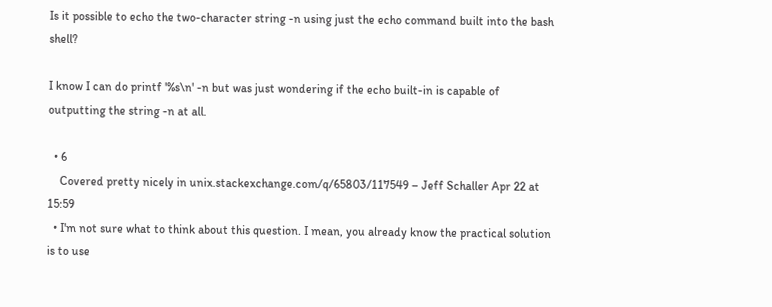Is it possible to echo the two-character string -n using just the echo command built into the bash shell?

I know I can do printf '%s\n' -n but was just wondering if the echo built-in is capable of outputting the string -n at all.

  • 6
    Covered pretty nicely in unix.stackexchange.com/q/65803/117549 – Jeff Schaller Apr 22 at 15:59
  • I'm not sure what to think about this question. I mean, you already know the practical solution is to use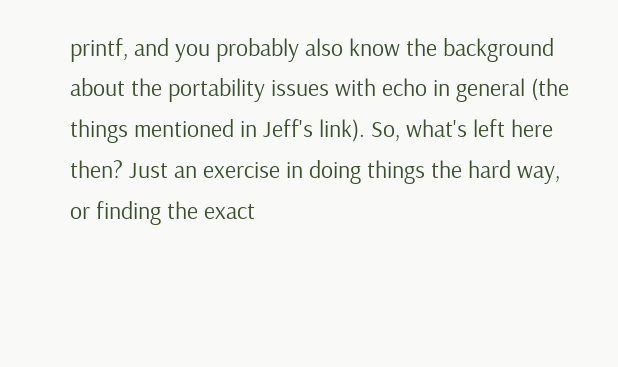printf, and you probably also know the background about the portability issues with echo in general (the things mentioned in Jeff's link). So, what's left here then? Just an exercise in doing things the hard way, or finding the exact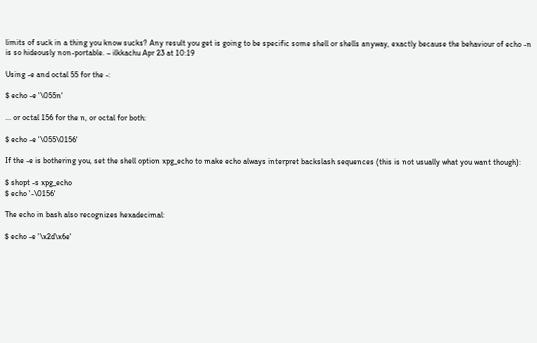limits of suck in a thing you know sucks? Any result you get is going to be specific some shell or shells anyway, exactly because the behaviour of echo -n is so hideously non-portable. – ilkkachu Apr 23 at 10:19

Using -e and octal 55 for the -:

$ echo -e '\055n'

... or octal 156 for the n, or octal for both:

$ echo -e '\055\0156'

If the -e is bothering you, set the shell option xpg_echo to make echo always interpret backslash sequences (this is not usually what you want though):

$ shopt -s xpg_echo
$ echo '-\0156'

The echo in bash also recognizes hexadecimal:

$ echo -e '\x2d\x6e'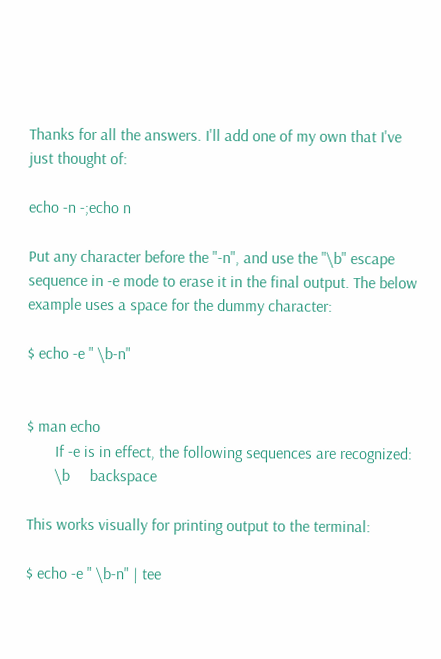Thanks for all the answers. I'll add one of my own that I've just thought of:

echo -n -;echo n

Put any character before the "-n", and use the "\b" escape sequence in -e mode to erase it in the final output. The below example uses a space for the dummy character:

$ echo -e " \b-n"


$ man echo
       If -e is in effect, the following sequences are recognized:
       \b     backspace

This works visually for printing output to the terminal:

$ echo -e " \b-n" | tee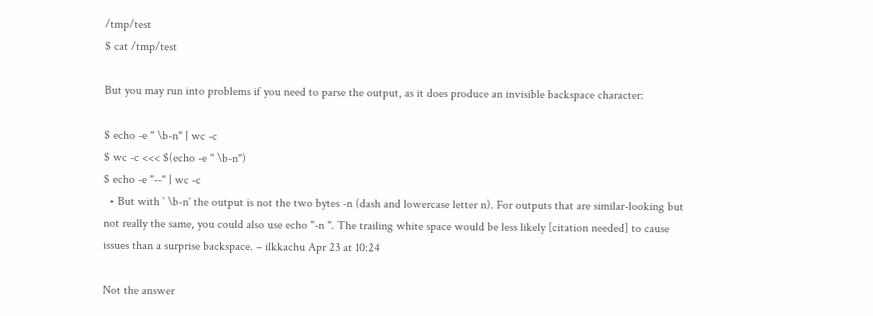/tmp/test
$ cat /tmp/test

But you may run into problems if you need to parse the output, as it does produce an invisible backspace character:

$ echo -e " \b-n" | wc -c
$ wc -c <<< $(echo -e " \b-n")
$ echo -e "--" | wc -c
  • But with ` \b-n` the output is not the two bytes -n (dash and lowercase letter n). For outputs that are similar-looking but not really the same, you could also use echo "-n ". The trailing white space would be less likely [citation needed] to cause issues than a surprise backspace. – ilkkachu Apr 23 at 10:24

Not the answer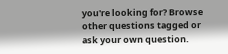you're looking for? Browse other questions tagged or ask your own question.